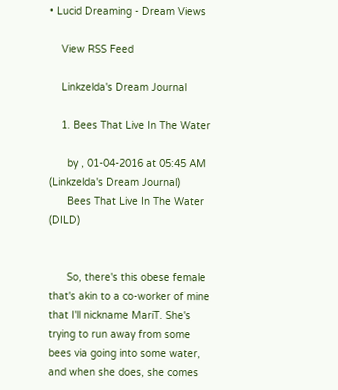• Lucid Dreaming - Dream Views

    View RSS Feed

    Linkzelda's Dream Journal

    1. Bees That Live In The Water

      by , 01-04-2016 at 05:45 AM (Linkzelda's Dream Journal)
      Bees That Live In The Water (DILD)


      So, there's this obese female that's akin to a co-worker of mine that I'll nickname MariT. She's trying to run away from some bees via going into some water, and when she does, she comes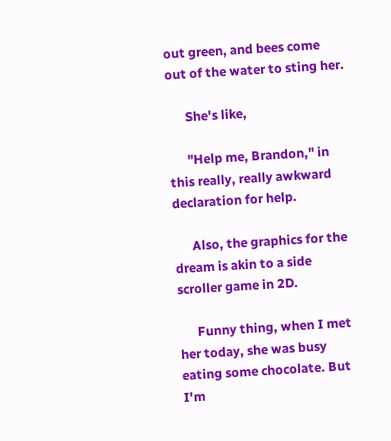out green, and bees come out of the water to sting her.

      She's like,

      "Help me, Brandon," in this really, really awkward declaration for help.

      Also, the graphics for the dream is akin to a side scroller game in 2D.

      Funny thing, when I met her today, she was busy eating some chocolate. But I'm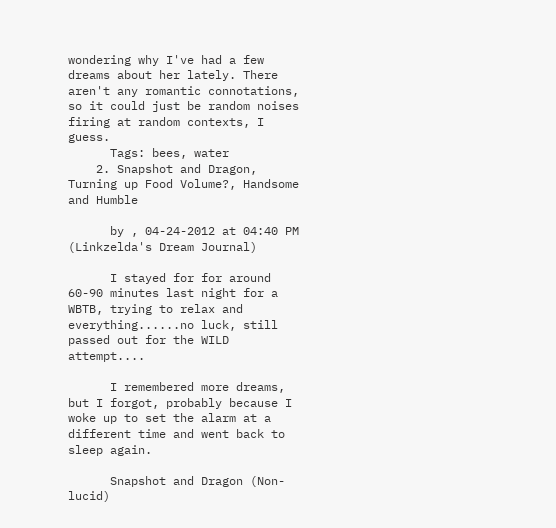wondering why I've had a few dreams about her lately. There aren't any romantic connotations, so it could just be random noises firing at random contexts, I guess.
      Tags: bees, water
    2. Snapshot and Dragon, Turning up Food Volume?, Handsome and Humble

      by , 04-24-2012 at 04:40 PM (Linkzelda's Dream Journal)

      I stayed for for around 60-90 minutes last night for a WBTB, trying to relax and everything......no luck, still passed out for the WILD attempt....

      I remembered more dreams, but I forgot, probably because I woke up to set the alarm at a different time and went back to sleep again.

      Snapshot and Dragon (Non-lucid)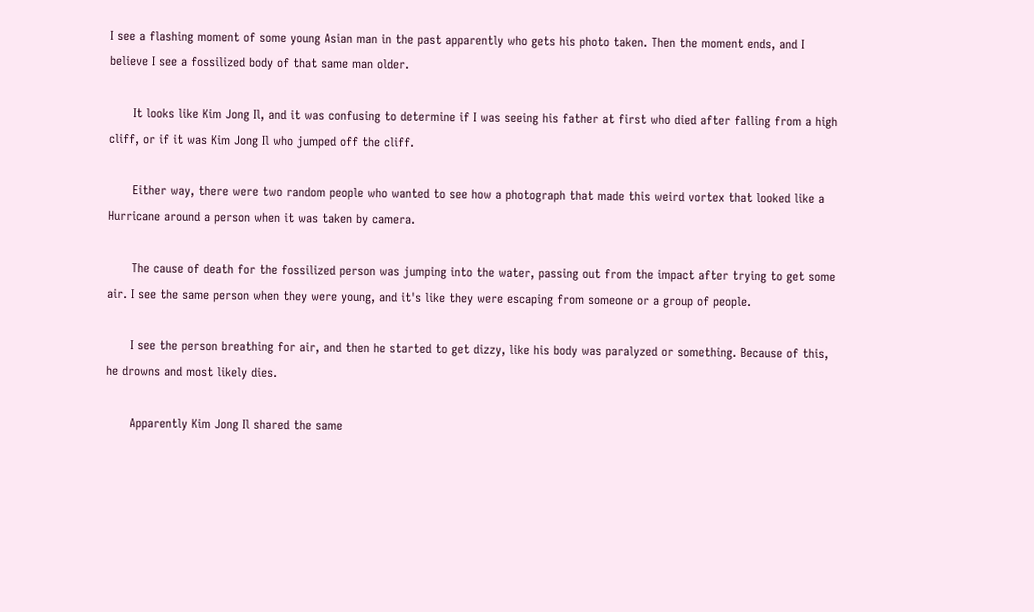I see a flashing moment of some young Asian man in the past apparently who gets his photo taken. Then the moment ends, and I believe I see a fossilized body of that same man older.

      It looks like Kim Jong Il, and it was confusing to determine if I was seeing his father at first who died after falling from a high cliff, or if it was Kim Jong Il who jumped off the cliff.

      Either way, there were two random people who wanted to see how a photograph that made this weird vortex that looked like a Hurricane around a person when it was taken by camera.

      The cause of death for the fossilized person was jumping into the water, passing out from the impact after trying to get some air. I see the same person when they were young, and it's like they were escaping from someone or a group of people.

      I see the person breathing for air, and then he started to get dizzy, like his body was paralyzed or something. Because of this, he drowns and most likely dies.

      Apparently Kim Jong Il shared the same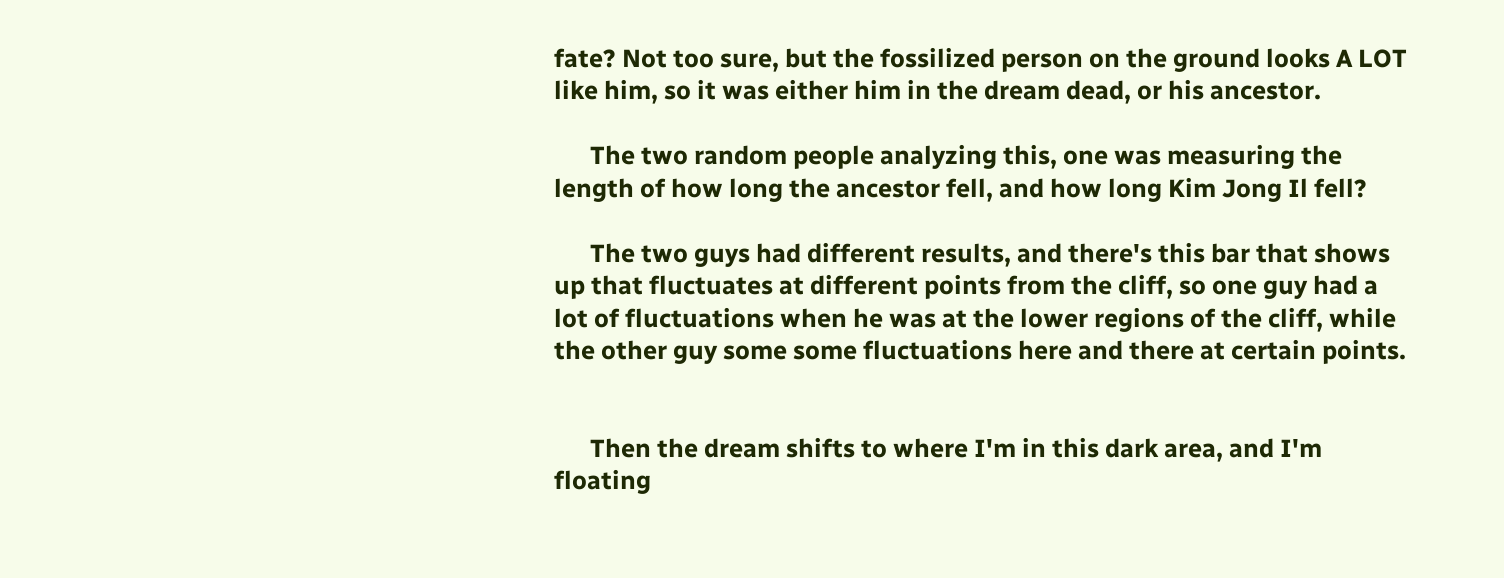fate? Not too sure, but the fossilized person on the ground looks A LOT like him, so it was either him in the dream dead, or his ancestor.

      The two random people analyzing this, one was measuring the length of how long the ancestor fell, and how long Kim Jong Il fell?

      The two guys had different results, and there's this bar that shows up that fluctuates at different points from the cliff, so one guy had a lot of fluctuations when he was at the lower regions of the cliff, while the other guy some some fluctuations here and there at certain points.


      Then the dream shifts to where I'm in this dark area, and I'm floating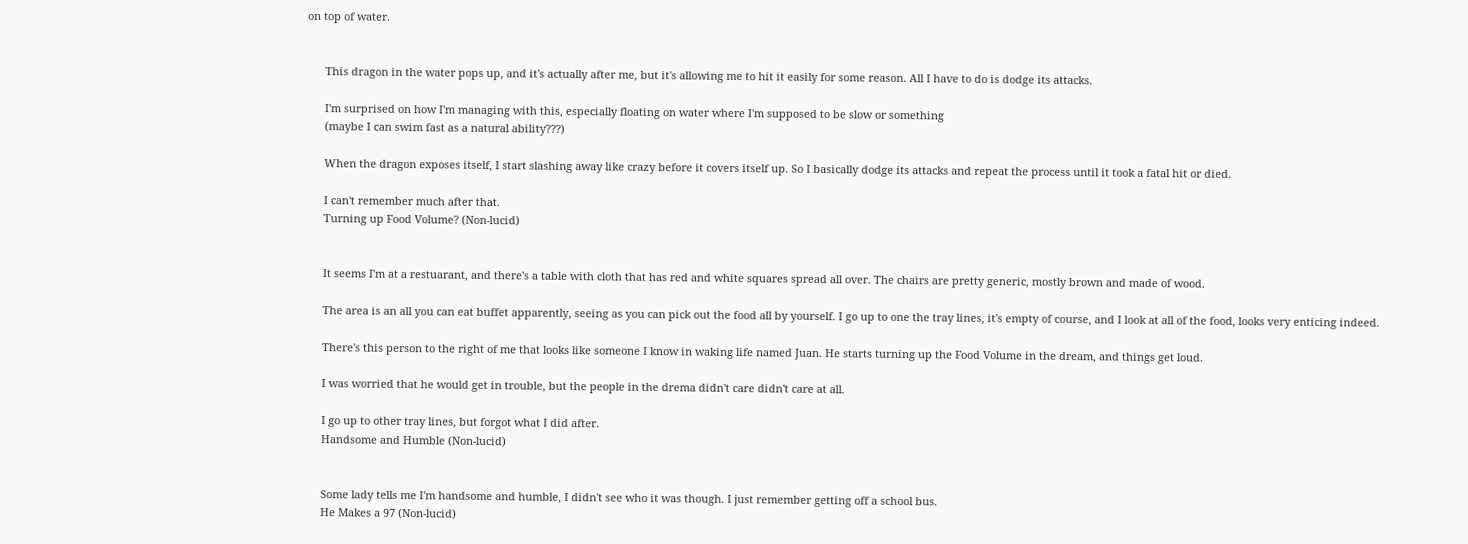on top of water.


      This dragon in the water pops up, and it's actually after me, but it's allowing me to hit it easily for some reason. All I have to do is dodge its attacks.

      I'm surprised on how I'm managing with this, especially floating on water where I'm supposed to be slow or something
      (maybe I can swim fast as a natural ability???)

      When the dragon exposes itself, I start slashing away like crazy before it covers itself up. So I basically dodge its attacks and repeat the process until it took a fatal hit or died.

      I can't remember much after that.
      Turning up Food Volume? (Non-lucid)


      It seems I'm at a restuarant, and there's a table with cloth that has red and white squares spread all over. The chairs are pretty generic, mostly brown and made of wood.

      The area is an all you can eat buffet apparently, seeing as you can pick out the food all by yourself. I go up to one the tray lines, it's empty of course, and I look at all of the food, looks very enticing indeed.

      There's this person to the right of me that looks like someone I know in waking life named Juan. He starts turning up the Food Volume in the dream, and things get loud.

      I was worried that he would get in trouble, but the people in the drema didn't care didn't care at all.

      I go up to other tray lines, but forgot what I did after.
      Handsome and Humble (Non-lucid)


      Some lady tells me I'm handsome and humble, I didn't see who it was though. I just remember getting off a school bus.
      He Makes a 97 (Non-lucid)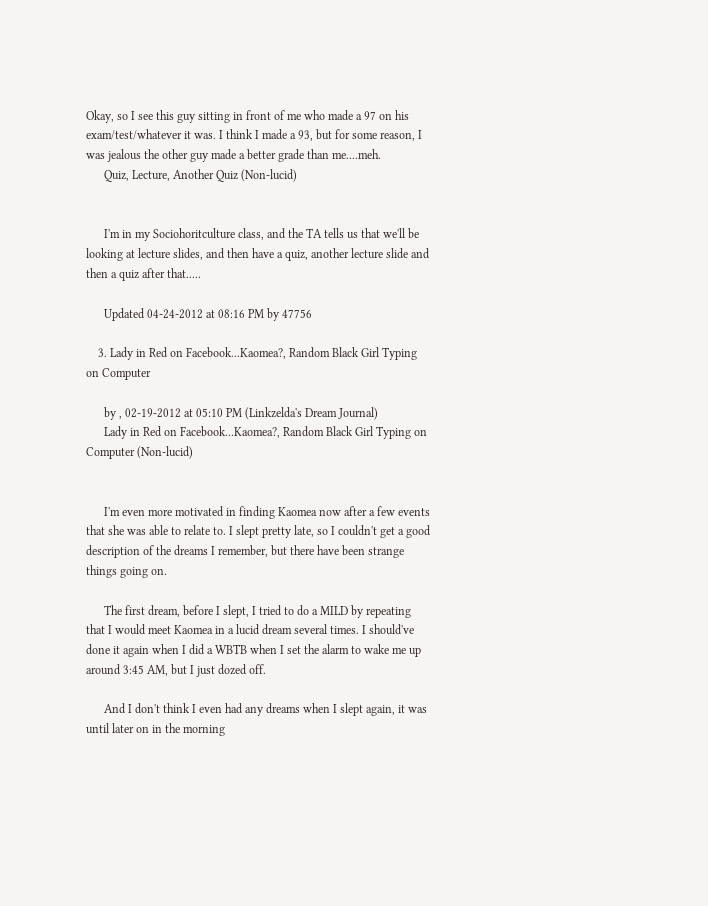Okay, so I see this guy sitting in front of me who made a 97 on his exam/test/whatever it was. I think I made a 93, but for some reason, I was jealous the other guy made a better grade than me....meh.
      Quiz, Lecture, Another Quiz (Non-lucid)


      I'm in my Sociohoritculture class, and the TA tells us that we'll be looking at lecture slides, and then have a quiz, another lecture slide and then a quiz after that.....

      Updated 04-24-2012 at 08:16 PM by 47756

    3. Lady in Red on Facebook...Kaomea?, Random Black Girl Typing on Computer

      by , 02-19-2012 at 05:10 PM (Linkzelda's Dream Journal)
      Lady in Red on Facebook...Kaomea?, Random Black Girl Typing on Computer (Non-lucid)


      I'm even more motivated in finding Kaomea now after a few events that she was able to relate to. I slept pretty late, so I couldn't get a good description of the dreams I remember, but there have been strange things going on.

      The first dream, before I slept, I tried to do a MILD by repeating that I would meet Kaomea in a lucid dream several times. I should've done it again when I did a WBTB when I set the alarm to wake me up around 3:45 AM, but I just dozed off.

      And I don't think I even had any dreams when I slept again, it was until later on in the morning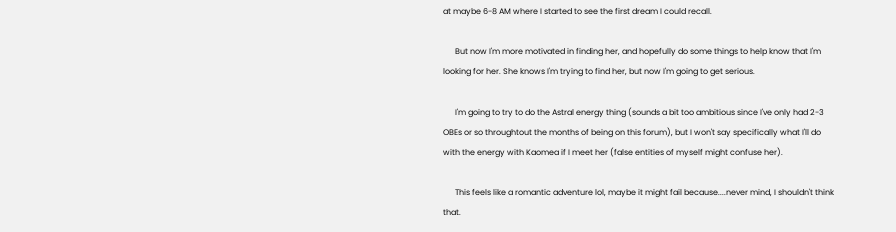at maybe 6-8 AM where I started to see the first dream I could recall.

      But now I'm more motivated in finding her, and hopefully do some things to help know that I'm looking for her. She knows I'm trying to find her, but now I'm going to get serious.

      I'm going to try to do the Astral energy thing (sounds a bit too ambitious since I've only had 2-3 OBEs or so throughtout the months of being on this forum), but I won't say specifically what I'll do with the energy with Kaomea if I meet her (false entities of myself might confuse her).

      This feels like a romantic adventure lol, maybe it might fail because....never mind, I shouldn't think that.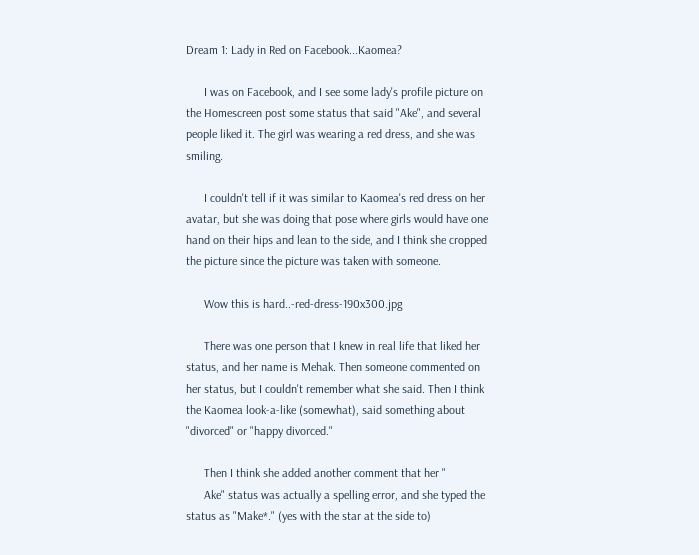Dream 1: Lady in Red on Facebook...Kaomea?

      I was on Facebook, and I see some lady's profile picture on the Homescreen post some status that said "Ake", and several people liked it. The girl was wearing a red dress, and she was smiling.

      I couldn't tell if it was similar to Kaomea's red dress on her avatar, but she was doing that pose where girls would have one hand on their hips and lean to the side, and I think she cropped the picture since the picture was taken with someone.

      Wow this is hard..-red-dress-190x300.jpg

      There was one person that I knew in real life that liked her status, and her name is Mehak. Then someone commented on her status, but I couldn't remember what she said. Then I think the Kaomea look-a-like (somewhat), said something about "divorced" or "happy divorced."

      Then I think she added another comment that her "
      Ake" status was actually a spelling error, and she typed the status as "Make*." (yes with the star at the side to)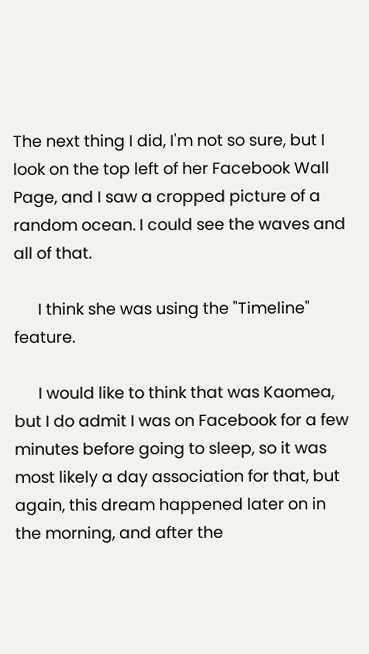The next thing I did, I'm not so sure, but I look on the top left of her Facebook Wall Page, and I saw a cropped picture of a random ocean. I could see the waves and all of that.

      I think she was using the "Timeline" feature.

      I would like to think that was Kaomea, but I do admit I was on Facebook for a few minutes before going to sleep, so it was most likely a day association for that, but again, this dream happened later on in the morning, and after the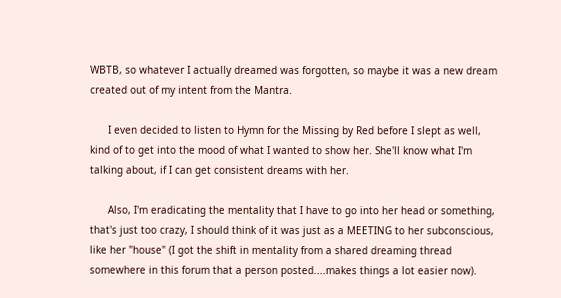WBTB, so whatever I actually dreamed was forgotten, so maybe it was a new dream created out of my intent from the Mantra.

      I even decided to listen to Hymn for the Missing by Red before I slept as well, kind of to get into the mood of what I wanted to show her. She'll know what I'm talking about, if I can get consistent dreams with her.

      Also, I'm eradicating the mentality that I have to go into her head or something, that's just too crazy, I should think of it was just as a MEETING to her subconscious, like her "house" (I got the shift in mentality from a shared dreaming thread somewhere in this forum that a person posted....makes things a lot easier now).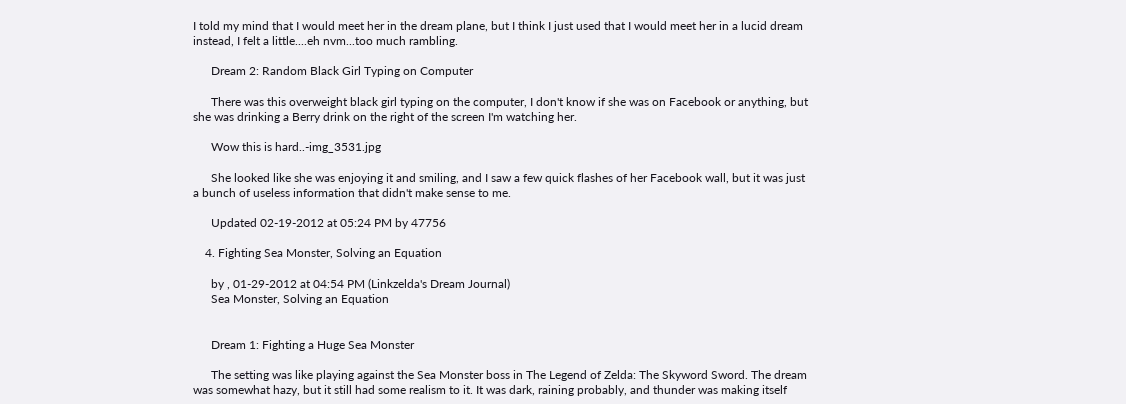I told my mind that I would meet her in the dream plane, but I think I just used that I would meet her in a lucid dream instead, I felt a little....eh nvm...too much rambling.

      Dream 2: Random Black Girl Typing on Computer

      There was this overweight black girl typing on the computer, I don't know if she was on Facebook or anything, but she was drinking a Berry drink on the right of the screen I'm watching her.

      Wow this is hard..-img_3531.jpg

      She looked like she was enjoying it and smiling, and I saw a few quick flashes of her Facebook wall, but it was just a bunch of useless information that didn't make sense to me.

      Updated 02-19-2012 at 05:24 PM by 47756

    4. Fighting Sea Monster, Solving an Equation

      by , 01-29-2012 at 04:54 PM (Linkzelda's Dream Journal)
      Sea Monster, Solving an Equation


      Dream 1: Fighting a Huge Sea Monster

      The setting was like playing against the Sea Monster boss in The Legend of Zelda: The Skyword Sword. The dream was somewhat hazy, but it still had some realism to it. It was dark, raining probably, and thunder was making itself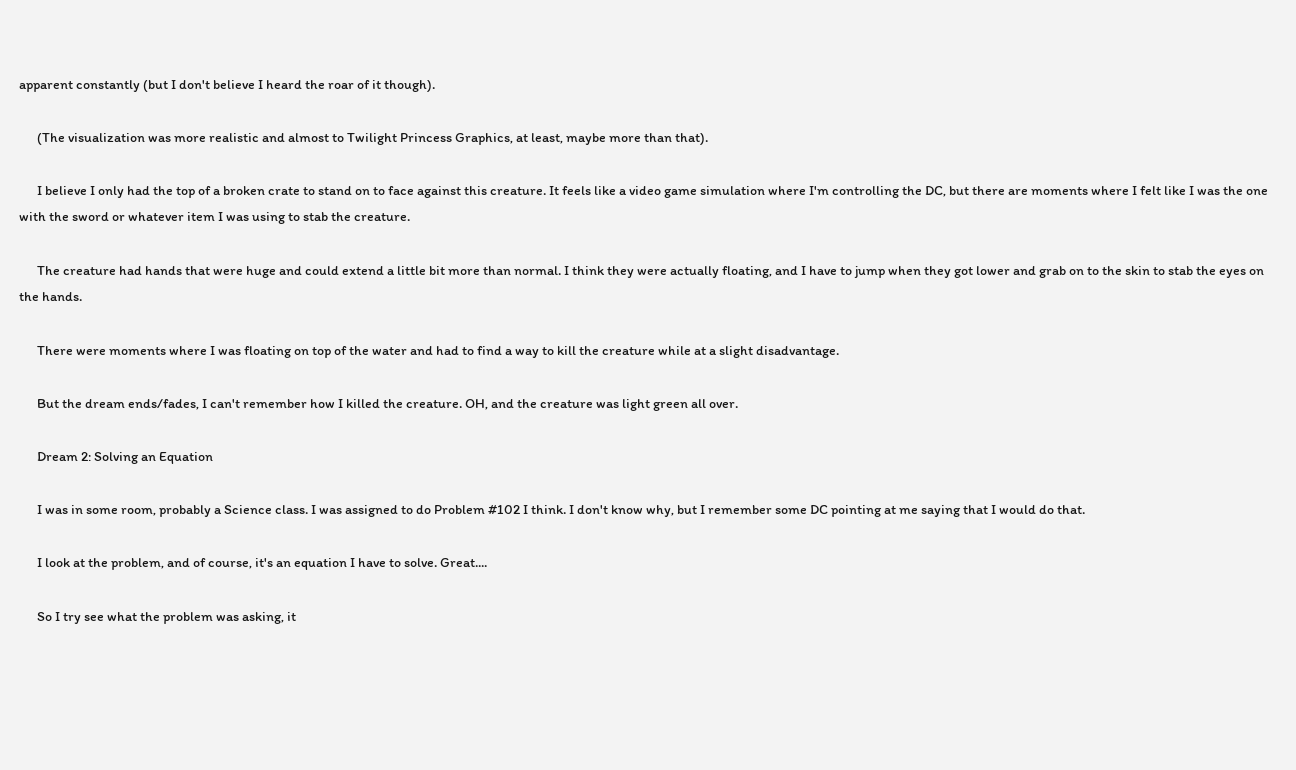apparent constantly (but I don't believe I heard the roar of it though).

      (The visualization was more realistic and almost to Twilight Princess Graphics, at least, maybe more than that).

      I believe I only had the top of a broken crate to stand on to face against this creature. It feels like a video game simulation where I'm controlling the DC, but there are moments where I felt like I was the one with the sword or whatever item I was using to stab the creature.

      The creature had hands that were huge and could extend a little bit more than normal. I think they were actually floating, and I have to jump when they got lower and grab on to the skin to stab the eyes on the hands.

      There were moments where I was floating on top of the water and had to find a way to kill the creature while at a slight disadvantage.

      But the dream ends/fades, I can't remember how I killed the creature. OH, and the creature was light green all over.

      Dream 2: Solving an Equation

      I was in some room, probably a Science class. I was assigned to do Problem #102 I think. I don't know why, but I remember some DC pointing at me saying that I would do that.

      I look at the problem, and of course, it's an equation I have to solve. Great....

      So I try see what the problem was asking, it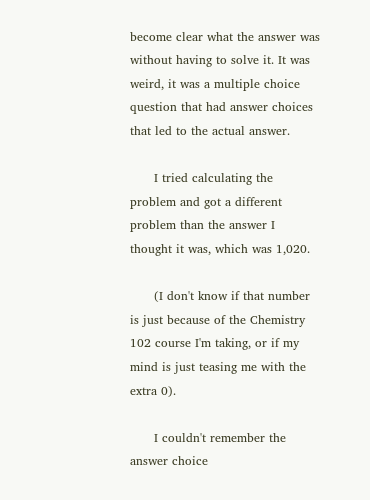become clear what the answer was without having to solve it. It was weird, it was a multiple choice question that had answer choices that led to the actual answer.

      I tried calculating the problem and got a different problem than the answer I thought it was, which was 1,020.

      (I don't know if that number is just because of the Chemistry 102 course I'm taking, or if my mind is just teasing me with the extra 0).

      I couldn't remember the answer choice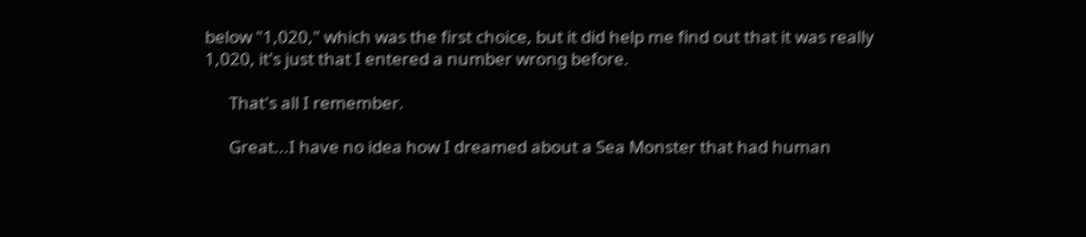below "1,020," which was the first choice, but it did help me find out that it was really 1,020, it's just that I entered a number wrong before.

      That's all I remember.

      Great...I have no idea how I dreamed about a Sea Monster that had human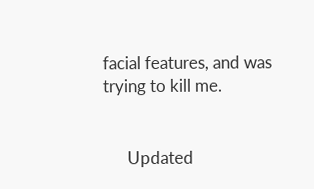facial features, and was trying to kill me.


      Updated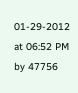01-29-2012 at 06:52 PM by 47756